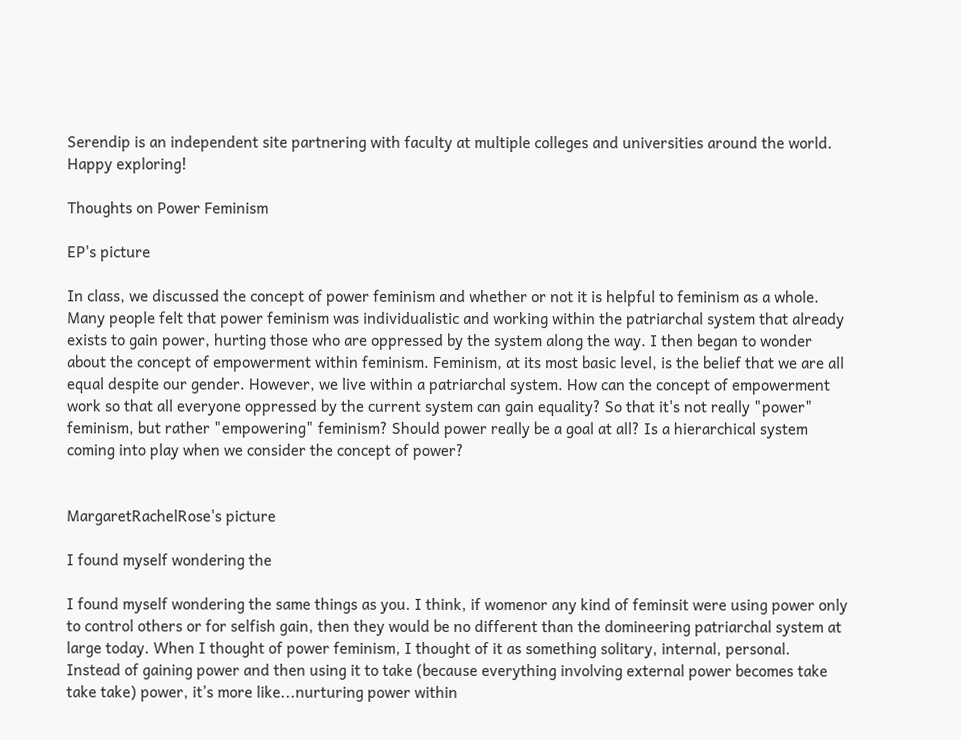Serendip is an independent site partnering with faculty at multiple colleges and universities around the world. Happy exploring!

Thoughts on Power Feminism

EP's picture

In class, we discussed the concept of power feminism and whether or not it is helpful to feminism as a whole. Many people felt that power feminism was individualistic and working within the patriarchal system that already exists to gain power, hurting those who are oppressed by the system along the way. I then began to wonder about the concept of empowerment within feminism. Feminism, at its most basic level, is the belief that we are all equal despite our gender. However, we live within a patriarchal system. How can the concept of empowerment work so that all everyone oppressed by the current system can gain equality? So that it's not really "power" feminism, but rather "empowering" feminism? Should power really be a goal at all? Is a hierarchical system coming into play when we consider the concept of power?


MargaretRachelRose's picture

I found myself wondering the

I found myself wondering the same things as you. I think, if womenor any kind of feminsit were using power only to control others or for selfish gain, then they would be no different than the domineering patriarchal system at large today. When I thought of power feminism, I thought of it as something solitary, internal, personal. Instead of gaining power and then using it to take (because everything involving external power becomes take take take) power, it’s more like...nurturing power within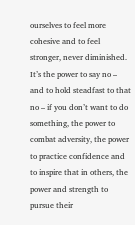ourselves to feel more cohesive and to feel stronger, never diminished. It’s the power to say no – and to hold steadfast to that no – if you don’t want to do something, the power to combat adversity, the power to practice confidence and to inspire that in others, the power and strength to pursue their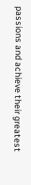passions and achieve their greatest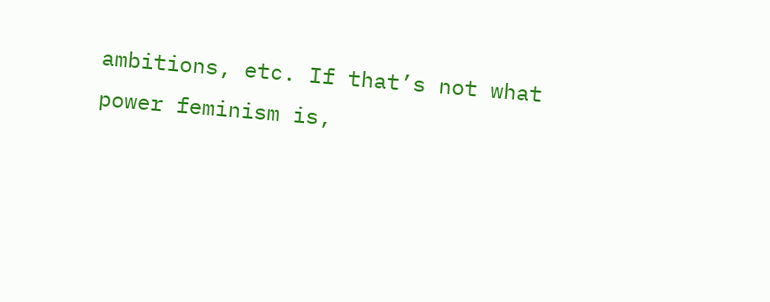ambitions, etc. If that’s not what power feminism is,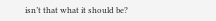isn’t that what it should be?